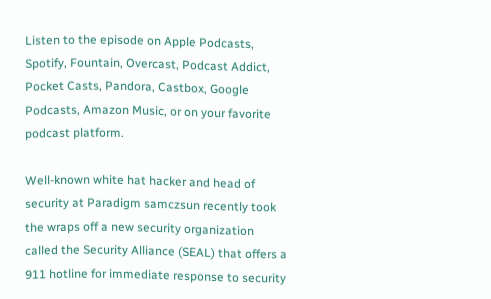Listen to the episode on Apple Podcasts, Spotify, Fountain, Overcast, Podcast Addict, Pocket Casts, Pandora, Castbox, Google Podcasts, Amazon Music, or on your favorite podcast platform.

Well-known white hat hacker and head of security at Paradigm samczsun recently took the wraps off a new security organization called the Security Alliance (SEAL) that offers a 911 hotline for immediate response to security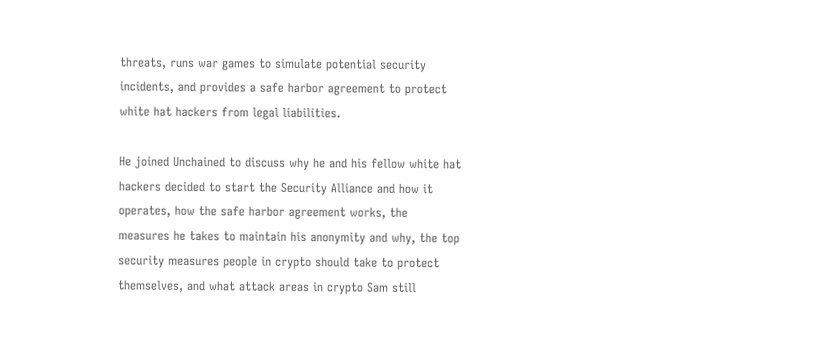threats, runs war games to simulate potential security incidents, and provides a safe harbor agreement to protect white hat hackers from legal liabilities.

He joined Unchained to discuss why he and his fellow white hat hackers decided to start the Security Alliance and how it operates, how the safe harbor agreement works, the measures he takes to maintain his anonymity and why, the top security measures people in crypto should take to protect themselves, and what attack areas in crypto Sam still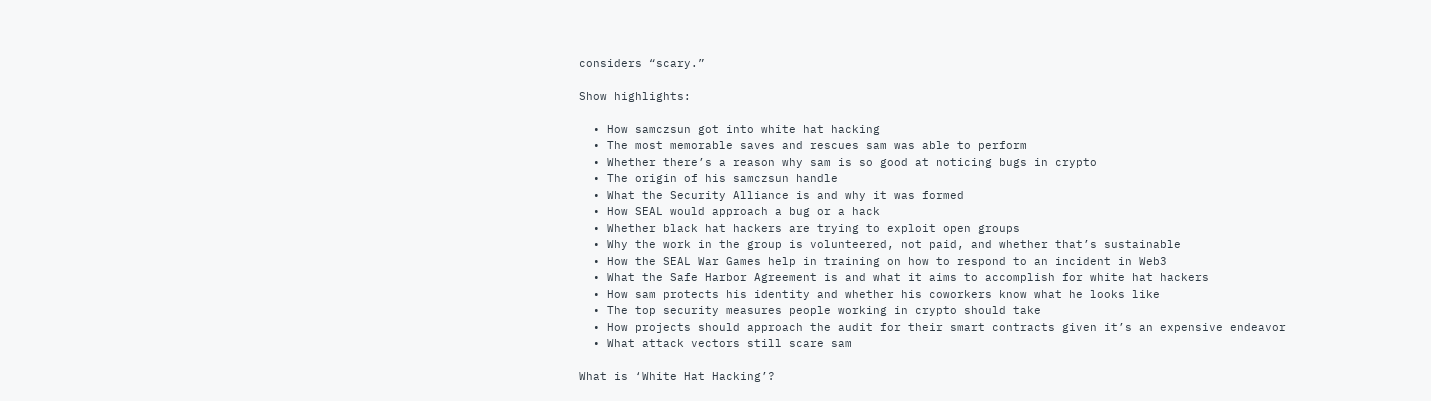considers “scary.”

Show highlights:

  • How samczsun got into white hat hacking
  • The most memorable saves and rescues sam was able to perform
  • Whether there’s a reason why sam is so good at noticing bugs in crypto
  • The origin of his samczsun handle
  • What the Security Alliance is and why it was formed
  • How SEAL would approach a bug or a hack
  • Whether black hat hackers are trying to exploit open groups
  • Why the work in the group is volunteered, not paid, and whether that’s sustainable
  • How the SEAL War Games help in training on how to respond to an incident in Web3
  • What the Safe Harbor Agreement is and what it aims to accomplish for white hat hackers
  • How sam protects his identity and whether his coworkers know what he looks like
  • The top security measures people working in crypto should take
  • How projects should approach the audit for their smart contracts given it’s an expensive endeavor
  • What attack vectors still scare sam

What is ‘White Hat Hacking’?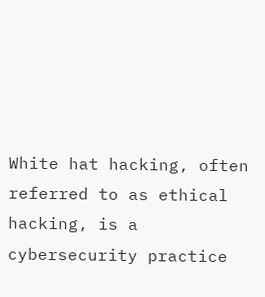White hat hacking, often referred to as ethical hacking, is a cybersecurity practice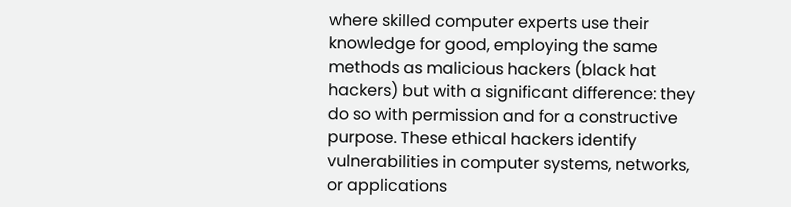where skilled computer experts use their knowledge for good, employing the same methods as malicious hackers (black hat hackers) but with a significant difference: they do so with permission and for a constructive purpose. These ethical hackers identify vulnerabilities in computer systems, networks, or applications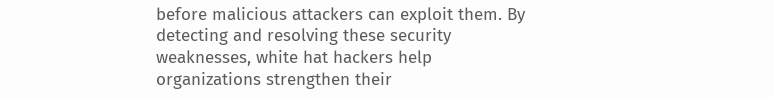before malicious attackers can exploit them. By detecting and resolving these security weaknesses, white hat hackers help organizations strengthen their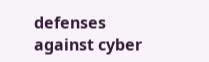defenses against cyber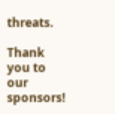threats.

Thank you to our sponsors!